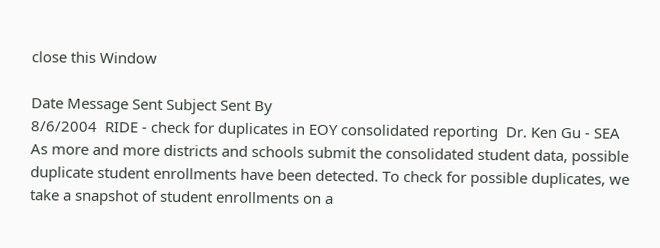close this Window

Date Message Sent Subject Sent By
8/6/2004  RIDE - check for duplicates in EOY consolidated reporting  Dr. Ken Gu - SEA
As more and more districts and schools submit the consolidated student data, possible duplicate student enrollments have been detected. To check for possible duplicates, we take a snapshot of student enrollments on a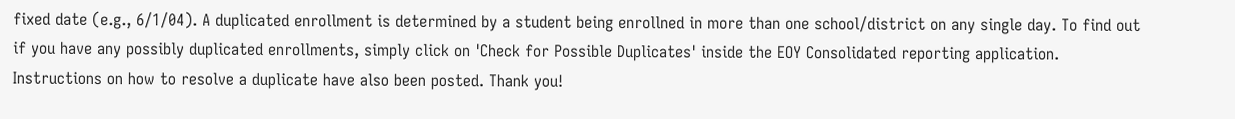fixed date (e.g., 6/1/04). A duplicated enrollment is determined by a student being enrollned in more than one school/district on any single day. To find out if you have any possibly duplicated enrollments, simply click on 'Check for Possible Duplicates' inside the EOY Consolidated reporting application. Instructions on how to resolve a duplicate have also been posted. Thank you!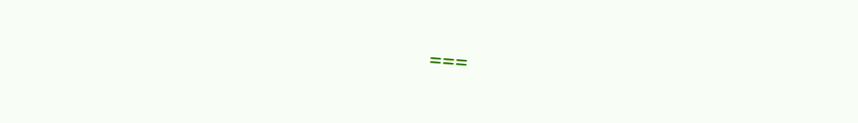===